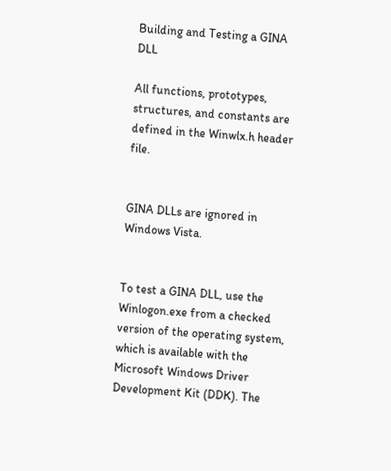Building and Testing a GINA DLL

All functions, prototypes, structures, and constants are defined in the Winwlx.h header file.


GINA DLLs are ignored in Windows Vista.


To test a GINA DLL, use the Winlogon.exe from a checked version of the operating system, which is available with the Microsoft Windows Driver Development Kit (DDK). The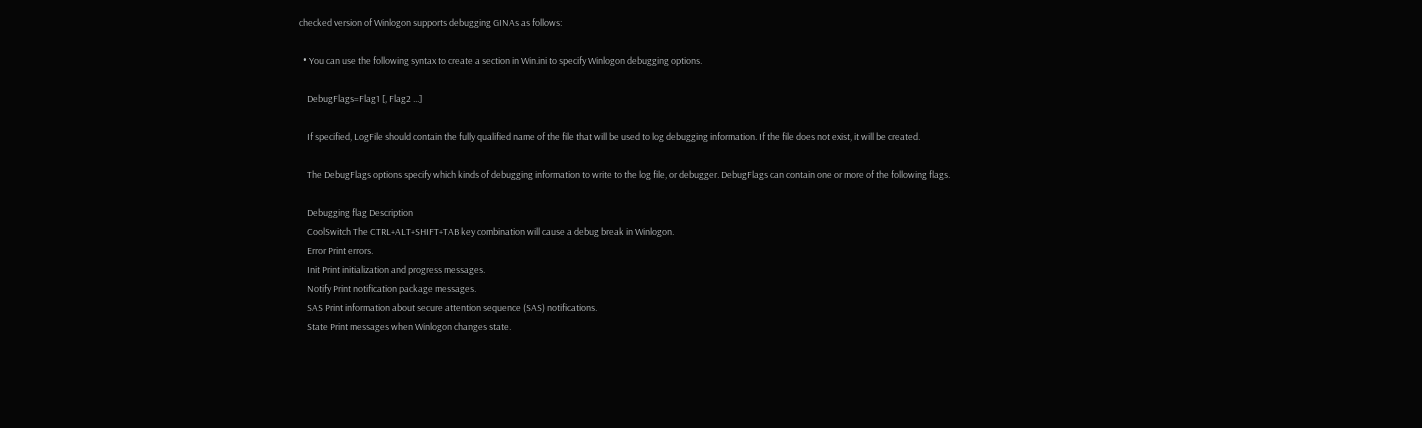checked version of Winlogon supports debugging GINAs as follows:

  • You can use the following syntax to create a section in Win.ini to specify Winlogon debugging options.

    DebugFlags=Flag1 [, Flag2 ...]

    If specified, LogFile should contain the fully qualified name of the file that will be used to log debugging information. If the file does not exist, it will be created.

    The DebugFlags options specify which kinds of debugging information to write to the log file, or debugger. DebugFlags can contain one or more of the following flags.

    Debugging flag Description
    CoolSwitch The CTRL+ALT+SHIFT+TAB key combination will cause a debug break in Winlogon.
    Error Print errors.
    Init Print initialization and progress messages.
    Notify Print notification package messages.
    SAS Print information about secure attention sequence (SAS) notifications.
    State Print messages when Winlogon changes state.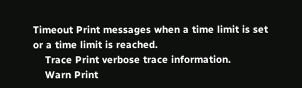Timeout Print messages when a time limit is set or a time limit is reached.
    Trace Print verbose trace information.
    Warn Print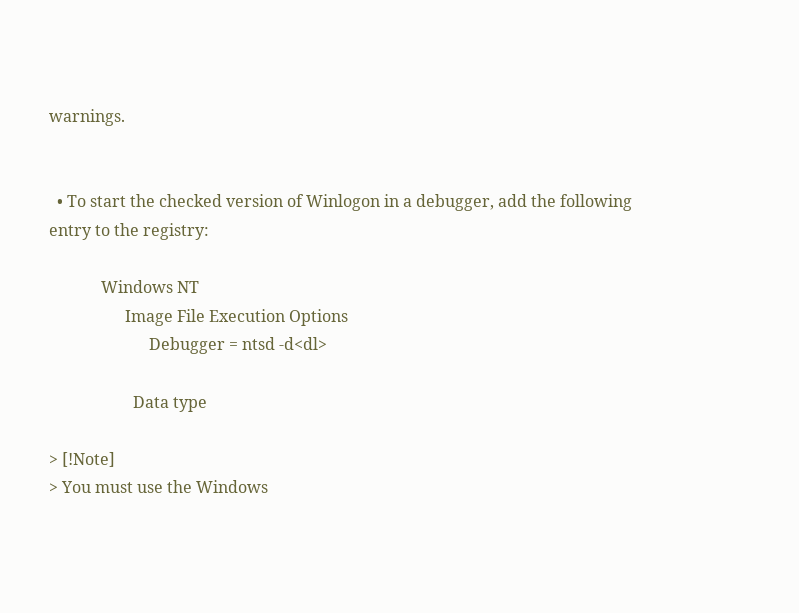warnings.


  • To start the checked version of Winlogon in a debugger, add the following entry to the registry:

             Windows NT
                   Image File Execution Options
                         Debugger = ntsd -d<dl>

                     Data type

> [!Note]
> You must use the Windows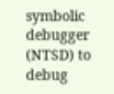symbolic debugger (NTSD) to debug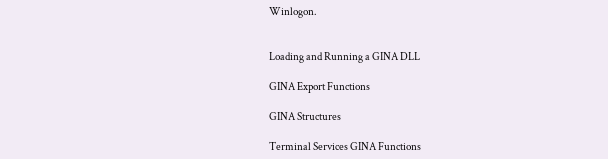Winlogon.


Loading and Running a GINA DLL

GINA Export Functions

GINA Structures

Terminal Services GINA Functions